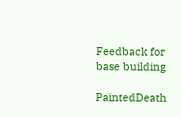Feedback for base building

PaintedDeath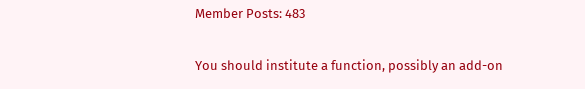Member Posts: 483

You should institute a function, possibly an add-on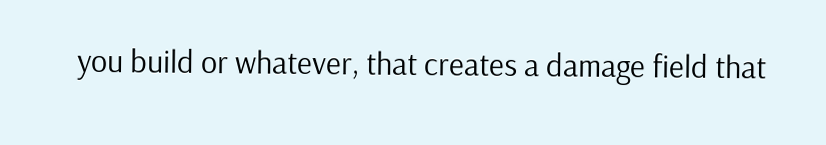you build or whatever, that creates a damage field that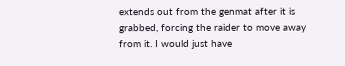extends out from the genmat after it is grabbed, forcing the raider to move away from it. I would just have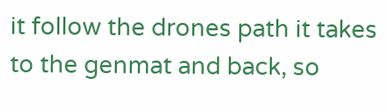it follow the drones path it takes to the genmat and back, so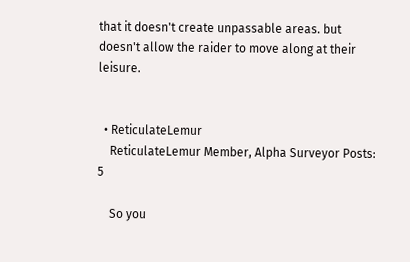that it doesn't create unpassable areas. but doesn't allow the raider to move along at their leisure.


  • ReticulateLemur
    ReticulateLemur Member, Alpha Surveyor Posts: 5

    So you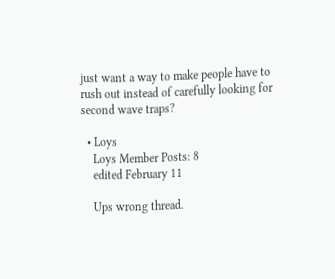just want a way to make people have to rush out instead of carefully looking for second wave traps?

  • Loys
    Loys Member Posts: 8
    edited February 11

    Ups wrong thread.